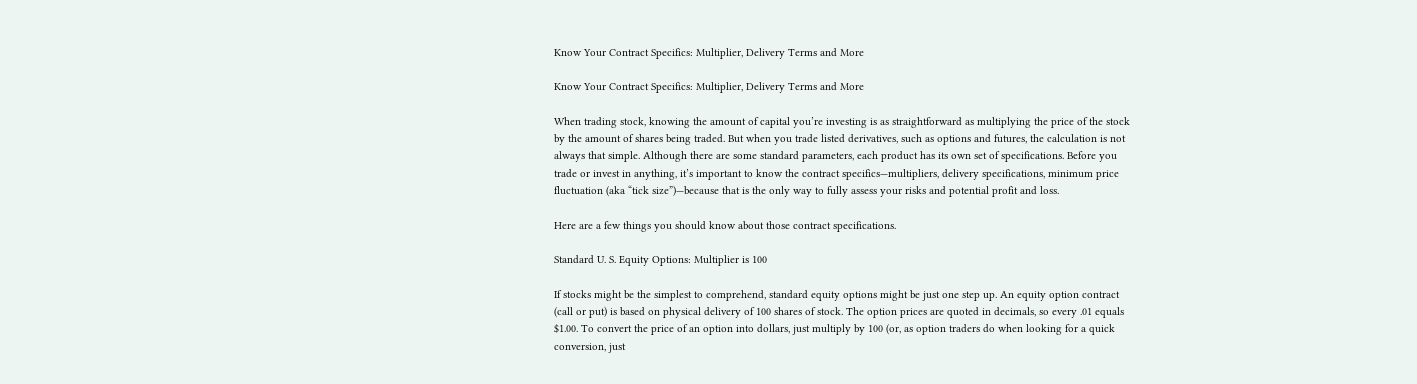Know Your Contract Specifics: Multiplier, Delivery Terms and More

Know Your Contract Specifics: Multiplier, Delivery Terms and More

When trading stock, knowing the amount of capital you’re investing is as straightforward as multiplying the price of the stock by the amount of shares being traded. But when you trade listed derivatives, such as options and futures, the calculation is not always that simple. Although there are some standard parameters, each product has its own set of specifications. Before you trade or invest in anything, it’s important to know the contract specifics—multipliers, delivery specifications, minimum price fluctuation (aka “tick size”)—because that is the only way to fully assess your risks and potential profit and loss.

Here are a few things you should know about those contract specifications.

Standard U. S. Equity Options: Multiplier is 100

If stocks might be the simplest to comprehend, standard equity options might be just one step up. An equity option contract (call or put) is based on physical delivery of 100 shares of stock. The option prices are quoted in decimals, so every .01 equals $1.00. To convert the price of an option into dollars, just multiply by 100 (or, as option traders do when looking for a quick conversion, just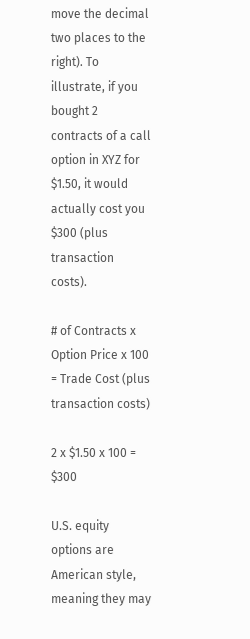move the decimal two places to the right). To illustrate, if you bought 2 contracts of a call option in XYZ for $1.50, it would actually cost you $300 (plus transaction costs).

# of Contracts x Option Price x 100 = Trade Cost (plus transaction costs)

2 x $1.50 x 100 = $300

U.S. equity options are American style, meaning they may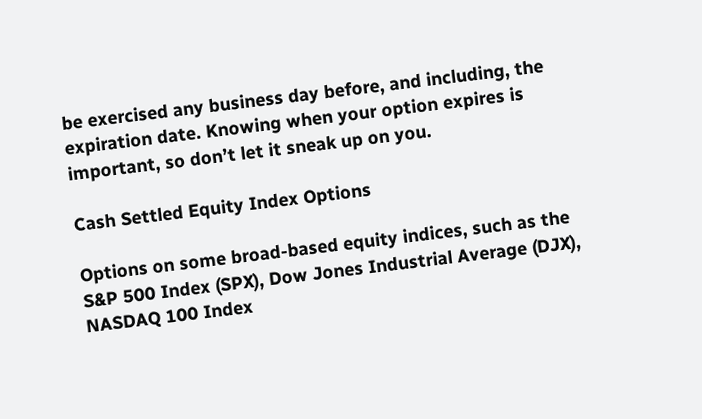be exercised any business day before, and including, the expiration date. Knowing when your option expires is important, so don’t let it sneak up on you.

Cash Settled Equity Index Options

Options on some broad-based equity indices, such as the S&P 500 Index (SPX), Dow Jones Industrial Average (DJX), NASDAQ 100 Index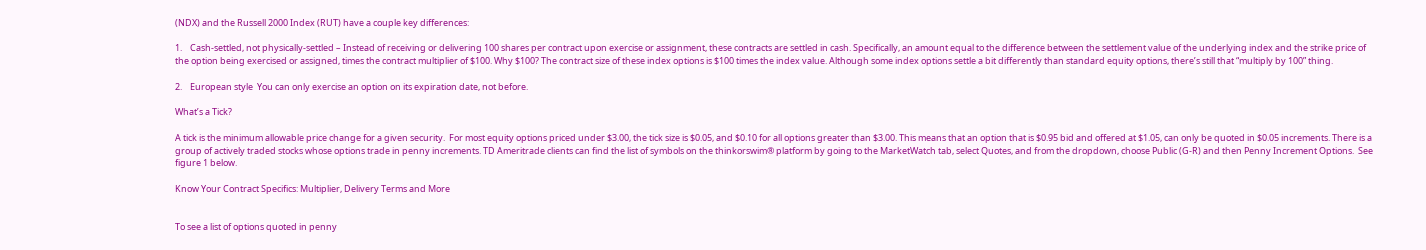(NDX) and the Russell 2000 Index (RUT) have a couple key differences:

1.    Cash-settled, not physically-settled – Instead of receiving or delivering 100 shares per contract upon exercise or assignment, these contracts are settled in cash. Specifically, an amount equal to the difference between the settlement value of the underlying index and the strike price of the option being exercised or assigned, times the contract multiplier of $100. Why $100? The contract size of these index options is $100 times the index value. Although some index options settle a bit differently than standard equity options, there’s still that “multiply by 100” thing.

2.    European style  You can only exercise an option on its expiration date, not before.

What’s a Tick?

A tick is the minimum allowable price change for a given security.  For most equity options priced under $3.00, the tick size is $0.05, and $0.10 for all options greater than $3.00. This means that an option that is $0.95 bid and offered at $1.05, can only be quoted in $0.05 increments. There is a group of actively traded stocks whose options trade in penny increments. TD Ameritrade clients can find the list of symbols on the thinkorswim® platform by going to the MarketWatch tab, select Quotes, and from the dropdown, choose Public (G-R) and then Penny Increment Options.  See figure 1 below.

Know Your Contract Specifics: Multiplier, Delivery Terms and More


To see a list of options quoted in penny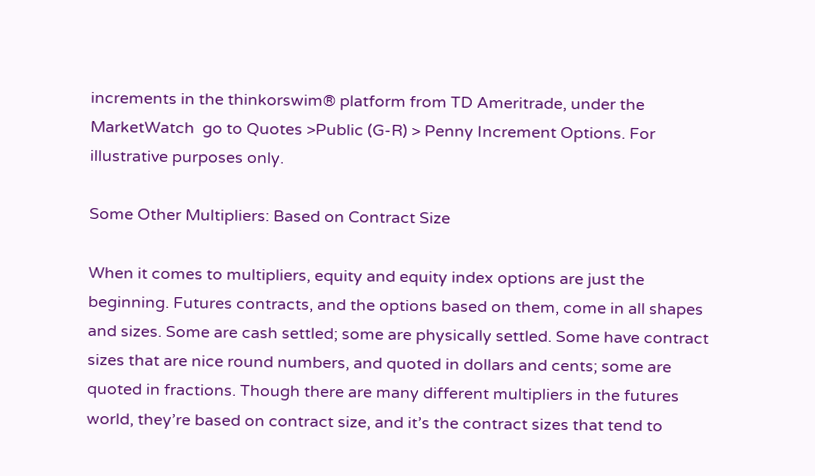increments in the thinkorswim® platform from TD Ameritrade, under the MarketWatch  go to Quotes >Public (G-R) > Penny Increment Options. For illustrative purposes only.

Some Other Multipliers: Based on Contract Size

When it comes to multipliers, equity and equity index options are just the beginning. Futures contracts, and the options based on them, come in all shapes and sizes. Some are cash settled; some are physically settled. Some have contract sizes that are nice round numbers, and quoted in dollars and cents; some are quoted in fractions. Though there are many different multipliers in the futures world, they’re based on contract size, and it’s the contract sizes that tend to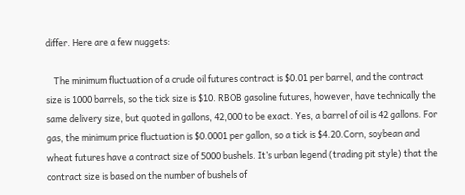differ. Here are a few nuggets:

    The minimum fluctuation of a crude oil futures contract is $0.01 per barrel, and the contract size is 1000 barrels, so the tick size is $10. RBOB gasoline futures, however, have technically the same delivery size, but quoted in gallons, 42,000 to be exact. Yes, a barrel of oil is 42 gallons. For gas, the minimum price fluctuation is $0.0001 per gallon, so a tick is $4.20.Corn, soybean and wheat futures have a contract size of 5000 bushels. It’s urban legend (trading pit style) that the contract size is based on the number of bushels of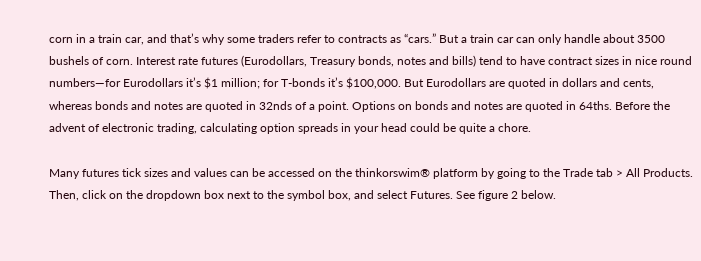corn in a train car, and that’s why some traders refer to contracts as “cars.” But a train car can only handle about 3500 bushels of corn. Interest rate futures (Eurodollars, Treasury bonds, notes and bills) tend to have contract sizes in nice round numbers—for Eurodollars it’s $1 million; for T-bonds it’s $100,000. But Eurodollars are quoted in dollars and cents, whereas bonds and notes are quoted in 32nds of a point. Options on bonds and notes are quoted in 64ths. Before the advent of electronic trading, calculating option spreads in your head could be quite a chore.

Many futures tick sizes and values can be accessed on the thinkorswim® platform by going to the Trade tab > All Products. Then, click on the dropdown box next to the symbol box, and select Futures. See figure 2 below.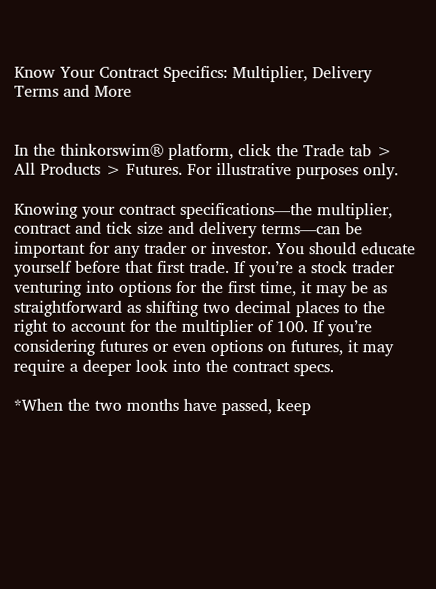Know Your Contract Specifics: Multiplier, Delivery Terms and More


In the thinkorswim® platform, click the Trade tab > All Products > Futures. For illustrative purposes only.

Knowing your contract specifications—the multiplier, contract and tick size and delivery terms—can be important for any trader or investor. You should educate yourself before that first trade. If you’re a stock trader venturing into options for the first time, it may be as straightforward as shifting two decimal places to the right to account for the multiplier of 100. If you’re considering futures or even options on futures, it may require a deeper look into the contract specs.

*When the two months have passed, keep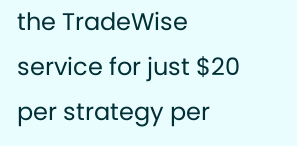the TradeWise service for just $20 per strategy per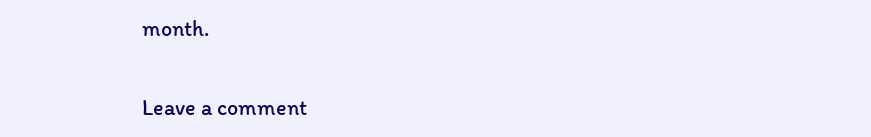month.

Leave a comment